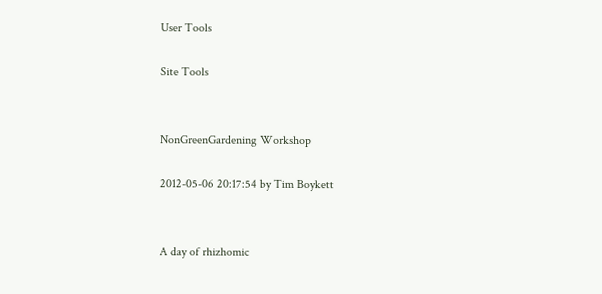User Tools

Site Tools


NonGreenGardening Workshop

2012-05-06 20:17:54 by Tim Boykett


A day of rhizhomic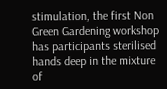stimulation, the first Non Green Gardening workshop has participants sterilised hands deep in the mixture of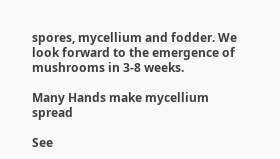spores, mycellium and fodder. We look forward to the emergence of mushrooms in 3-8 weeks.

Many Hands make mycellium spread

See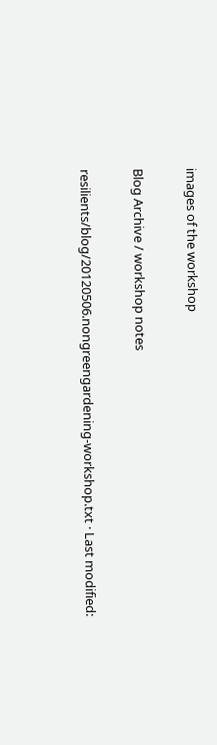images of the workshop

Blog Archive / workshop notes

resilients/blog/20120506.nongreengardening-workshop.txt · Last modified: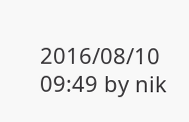2016/08/10 09:49 by nik